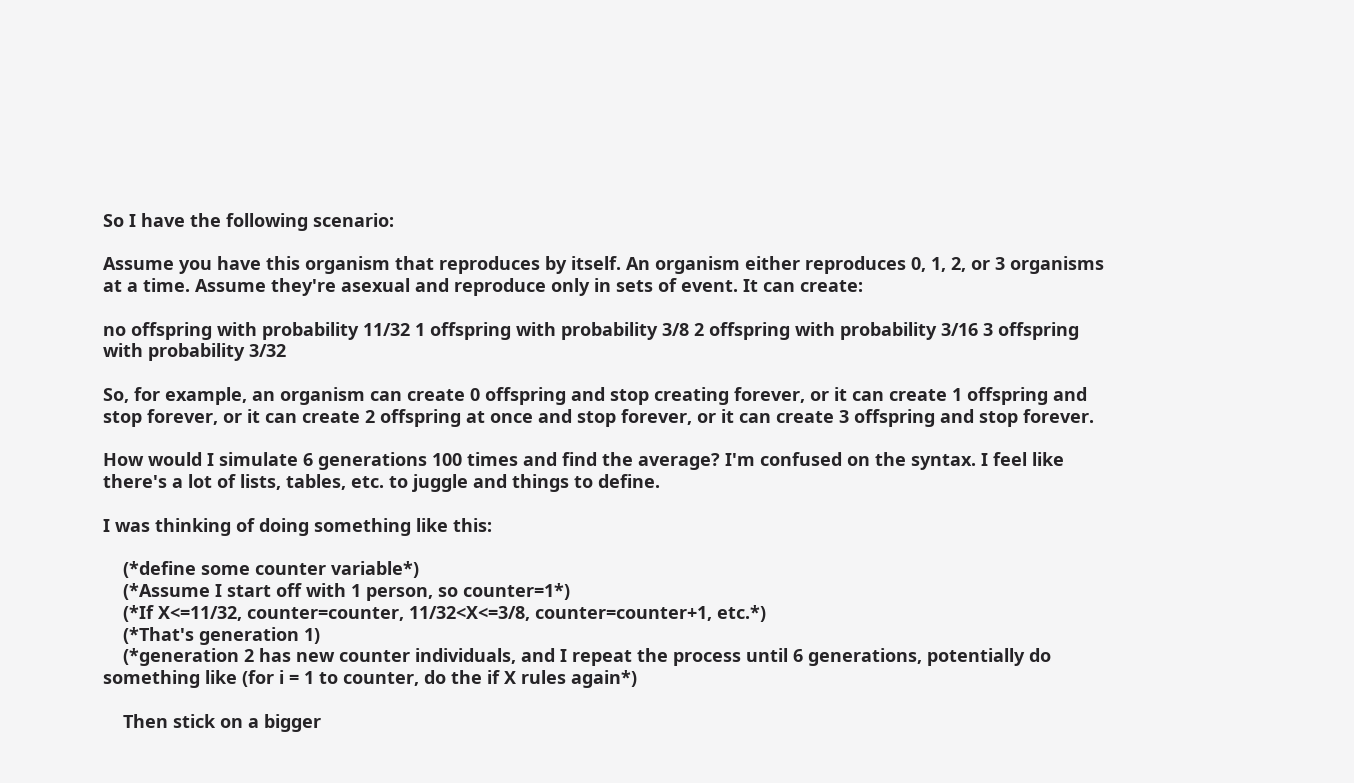So I have the following scenario:

Assume you have this organism that reproduces by itself. An organism either reproduces 0, 1, 2, or 3 organisms at a time. Assume they're asexual and reproduce only in sets of event. It can create:

no offspring with probability 11/32 1 offspring with probability 3/8 2 offspring with probability 3/16 3 offspring with probability 3/32

So, for example, an organism can create 0 offspring and stop creating forever, or it can create 1 offspring and stop forever, or it can create 2 offspring at once and stop forever, or it can create 3 offspring and stop forever.

How would I simulate 6 generations 100 times and find the average? I'm confused on the syntax. I feel like there's a lot of lists, tables, etc. to juggle and things to define.

I was thinking of doing something like this:

    (*define some counter variable*)
    (*Assume I start off with 1 person, so counter=1*)
    (*If X<=11/32, counter=counter, 11/32<X<=3/8, counter=counter+1, etc.*)
    (*That's generation 1)
    (*generation 2 has new counter individuals, and I repeat the process until 6 generations, potentially do something like (for i = 1 to counter, do the if X rules again*)

    Then stick on a bigger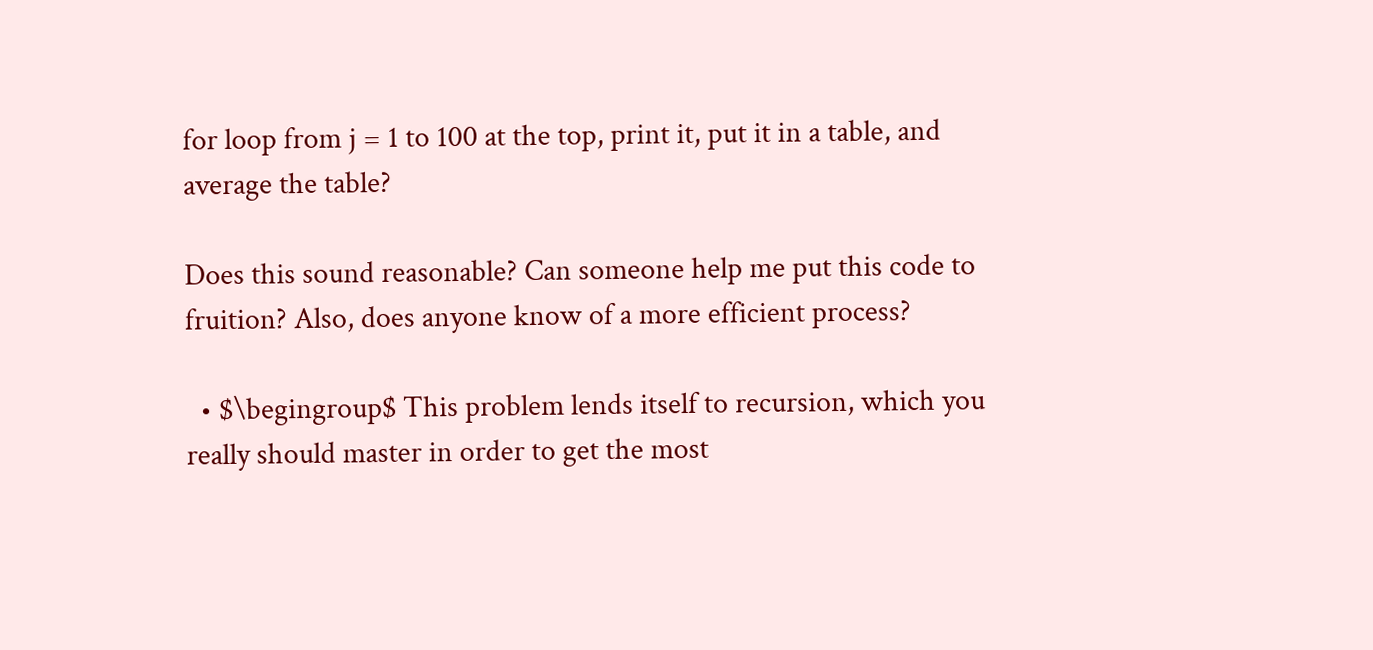for loop from j = 1 to 100 at the top, print it, put it in a table, and average the table?

Does this sound reasonable? Can someone help me put this code to fruition? Also, does anyone know of a more efficient process?

  • $\begingroup$ This problem lends itself to recursion, which you really should master in order to get the most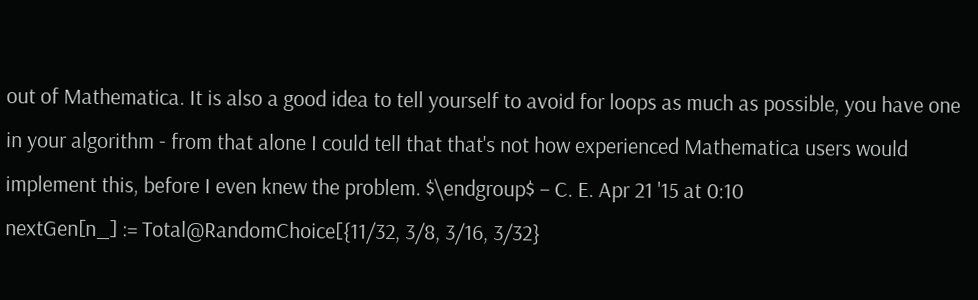out of Mathematica. It is also a good idea to tell yourself to avoid for loops as much as possible, you have one in your algorithm - from that alone I could tell that that's not how experienced Mathematica users would implement this, before I even knew the problem. $\endgroup$ – C. E. Apr 21 '15 at 0:10
nextGen[n_] := Total@RandomChoice[{11/32, 3/8, 3/16, 3/32}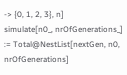-> {0, 1, 2, 3}, n]
simulate[n0_, nrOfGenerations_] := Total@NestList[nextGen, n0, nrOfGenerations]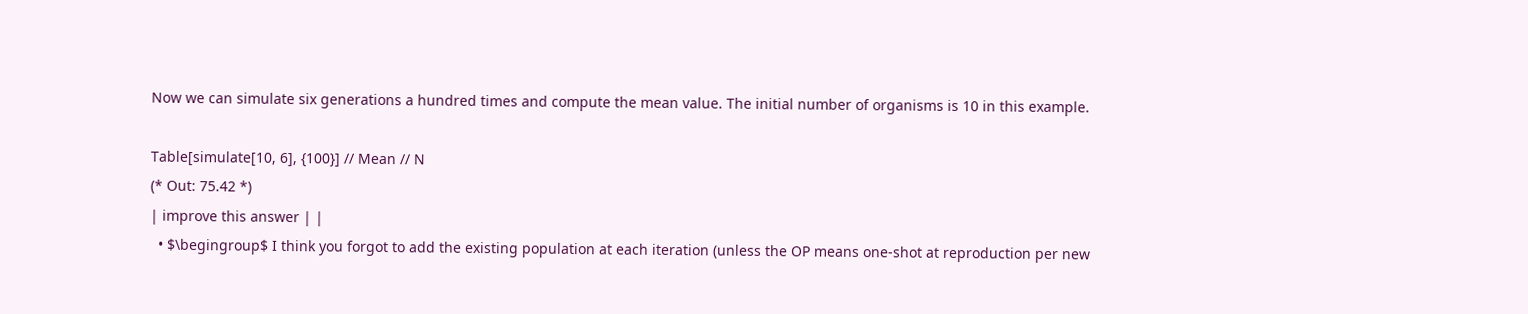Now we can simulate six generations a hundred times and compute the mean value. The initial number of organisms is 10 in this example.

Table[simulate[10, 6], {100}] // Mean // N
(* Out: 75.42 *)
| improve this answer | |
  • $\begingroup$ I think you forgot to add the existing population at each iteration (unless the OP means one-shot at reproduction per new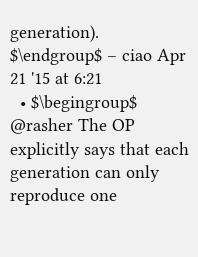generation). $\endgroup$ – ciao Apr 21 '15 at 6:21
  • $\begingroup$ @rasher The OP explicitly says that each generation can only reproduce one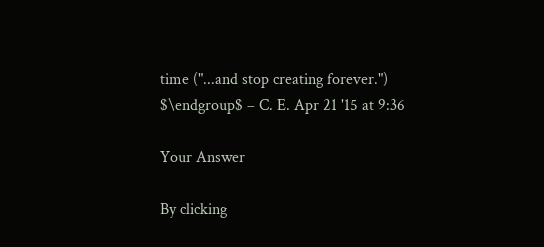time ("...and stop creating forever.") $\endgroup$ – C. E. Apr 21 '15 at 9:36

Your Answer

By clicking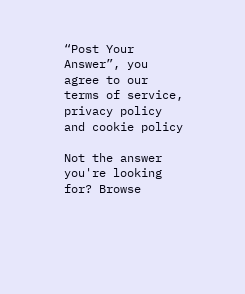“Post Your Answer”, you agree to our terms of service, privacy policy and cookie policy

Not the answer you're looking for? Browse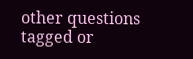other questions tagged or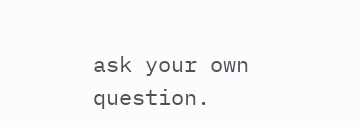ask your own question.